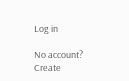Log in

No account? Create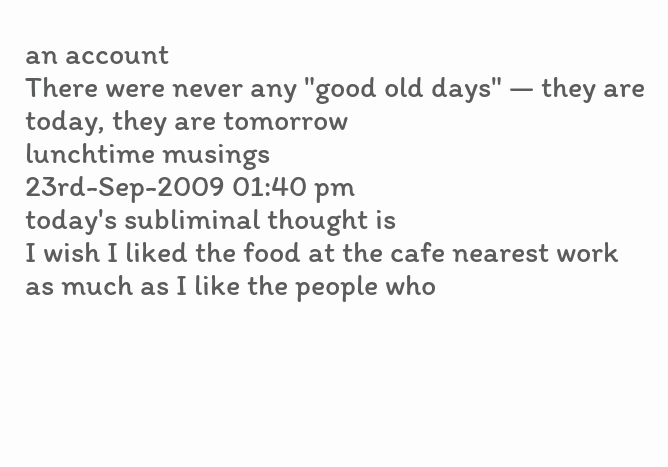an account
There were never any "good old days" — they are today, they are tomorrow
lunchtime musings
23rd-Sep-2009 01:40 pm
today's subliminal thought is
I wish I liked the food at the cafe nearest work as much as I like the people who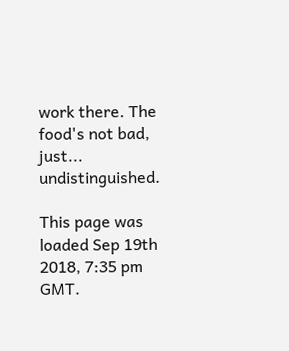work there. The food's not bad, just... undistinguished.

This page was loaded Sep 19th 2018, 7:35 pm GMT.